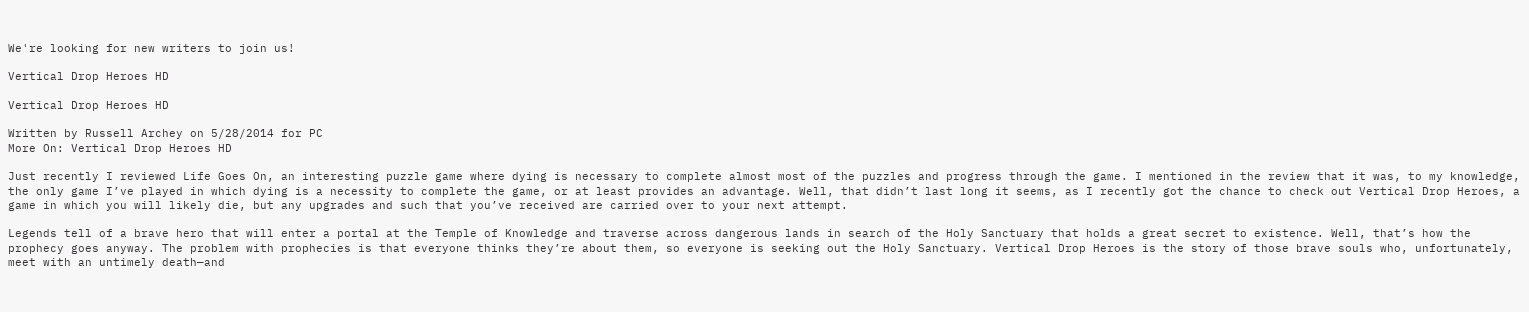We're looking for new writers to join us!

Vertical Drop Heroes HD

Vertical Drop Heroes HD

Written by Russell Archey on 5/28/2014 for PC
More On: Vertical Drop Heroes HD

Just recently I reviewed Life Goes On, an interesting puzzle game where dying is necessary to complete almost most of the puzzles and progress through the game. I mentioned in the review that it was, to my knowledge, the only game I’ve played in which dying is a necessity to complete the game, or at least provides an advantage. Well, that didn’t last long it seems, as I recently got the chance to check out Vertical Drop Heroes, a game in which you will likely die, but any upgrades and such that you’ve received are carried over to your next attempt.

Legends tell of a brave hero that will enter a portal at the Temple of Knowledge and traverse across dangerous lands in search of the Holy Sanctuary that holds a great secret to existence. Well, that’s how the prophecy goes anyway. The problem with prophecies is that everyone thinks they’re about them, so everyone is seeking out the Holy Sanctuary. Vertical Drop Heroes is the story of those brave souls who, unfortunately, meet with an untimely death—and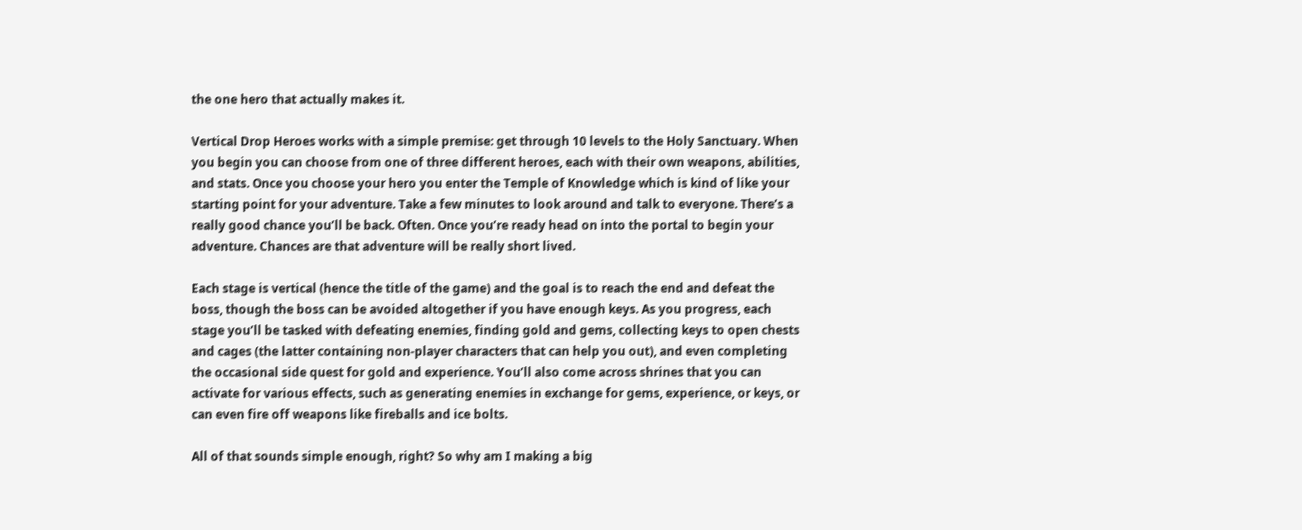the one hero that actually makes it.

Vertical Drop Heroes works with a simple premise: get through 10 levels to the Holy Sanctuary. When you begin you can choose from one of three different heroes, each with their own weapons, abilities, and stats. Once you choose your hero you enter the Temple of Knowledge which is kind of like your starting point for your adventure. Take a few minutes to look around and talk to everyone. There’s a really good chance you’ll be back. Often. Once you’re ready head on into the portal to begin your adventure. Chances are that adventure will be really short lived.

Each stage is vertical (hence the title of the game) and the goal is to reach the end and defeat the boss, though the boss can be avoided altogether if you have enough keys. As you progress, each stage you’ll be tasked with defeating enemies, finding gold and gems, collecting keys to open chests and cages (the latter containing non-player characters that can help you out), and even completing the occasional side quest for gold and experience. You’ll also come across shrines that you can activate for various effects, such as generating enemies in exchange for gems, experience, or keys, or can even fire off weapons like fireballs and ice bolts.

All of that sounds simple enough, right? So why am I making a big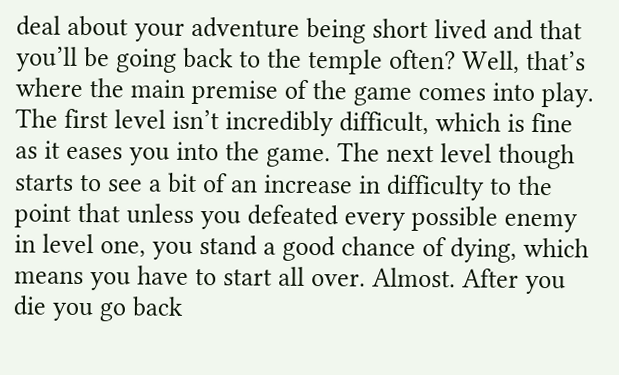deal about your adventure being short lived and that you’ll be going back to the temple often? Well, that’s where the main premise of the game comes into play. The first level isn’t incredibly difficult, which is fine as it eases you into the game. The next level though starts to see a bit of an increase in difficulty to the point that unless you defeated every possible enemy in level one, you stand a good chance of dying, which means you have to start all over. Almost. After you die you go back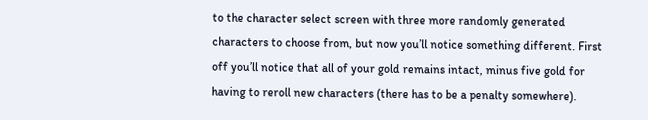to the character select screen with three more randomly generated characters to choose from, but now you’ll notice something different. First off you’ll notice that all of your gold remains intact, minus five gold for having to reroll new characters (there has to be a penalty somewhere).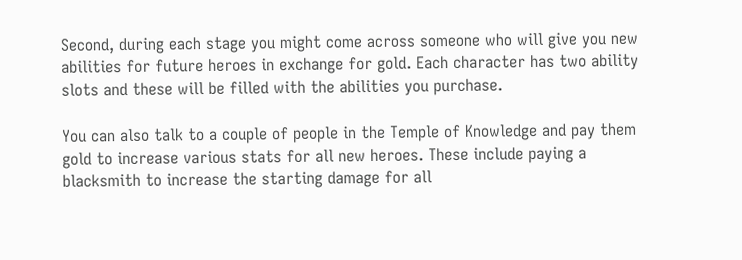Second, during each stage you might come across someone who will give you new abilities for future heroes in exchange for gold. Each character has two ability slots and these will be filled with the abilities you purchase.

You can also talk to a couple of people in the Temple of Knowledge and pay them gold to increase various stats for all new heroes. These include paying a blacksmith to increase the starting damage for all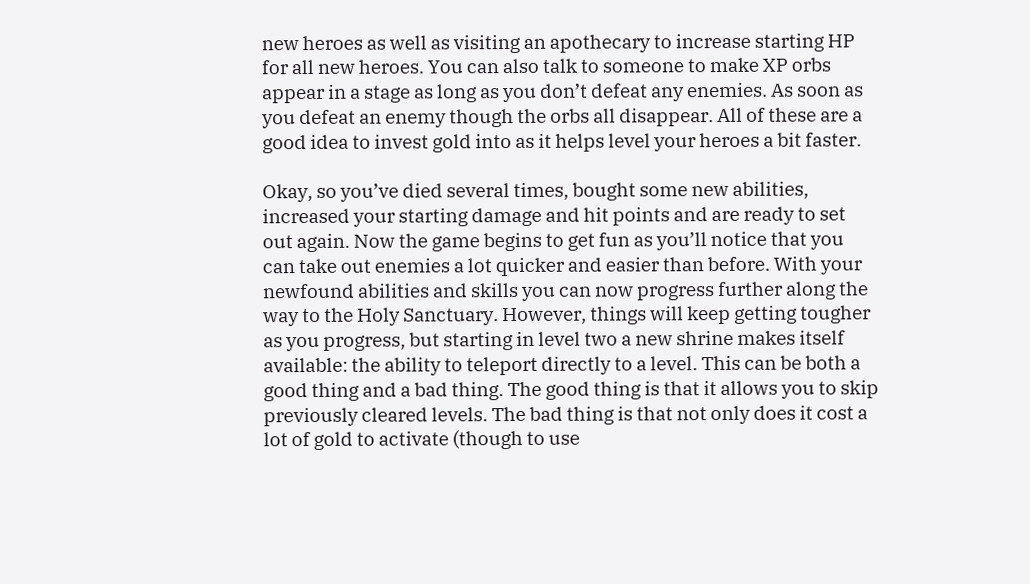new heroes as well as visiting an apothecary to increase starting HP for all new heroes. You can also talk to someone to make XP orbs appear in a stage as long as you don’t defeat any enemies. As soon as you defeat an enemy though the orbs all disappear. All of these are a good idea to invest gold into as it helps level your heroes a bit faster.

Okay, so you’ve died several times, bought some new abilities, increased your starting damage and hit points and are ready to set out again. Now the game begins to get fun as you’ll notice that you can take out enemies a lot quicker and easier than before. With your newfound abilities and skills you can now progress further along the way to the Holy Sanctuary. However, things will keep getting tougher as you progress, but starting in level two a new shrine makes itself available: the ability to teleport directly to a level. This can be both a good thing and a bad thing. The good thing is that it allows you to skip previously cleared levels. The bad thing is that not only does it cost a lot of gold to activate (though to use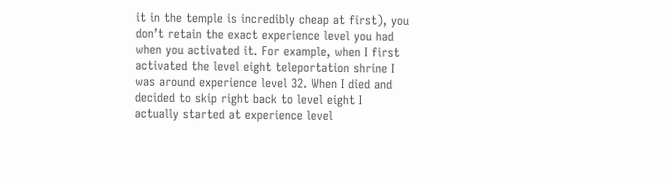it in the temple is incredibly cheap at first), you don’t retain the exact experience level you had when you activated it. For example, when I first activated the level eight teleportation shrine I was around experience level 32. When I died and decided to skip right back to level eight I actually started at experience level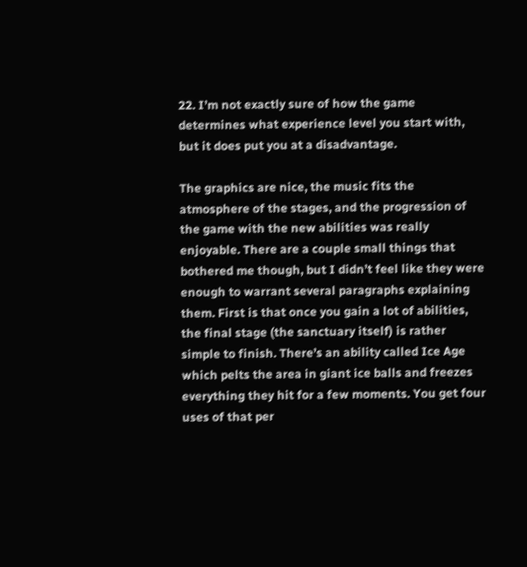22. I’m not exactly sure of how the game determines what experience level you start with, but it does put you at a disadvantage.

The graphics are nice, the music fits the atmosphere of the stages, and the progression of the game with the new abilities was really enjoyable. There are a couple small things that bothered me though, but I didn’t feel like they were enough to warrant several paragraphs explaining them. First is that once you gain a lot of abilities, the final stage (the sanctuary itself) is rather simple to finish. There’s an ability called Ice Age which pelts the area in giant ice balls and freezes everything they hit for a few moments. You get four uses of that per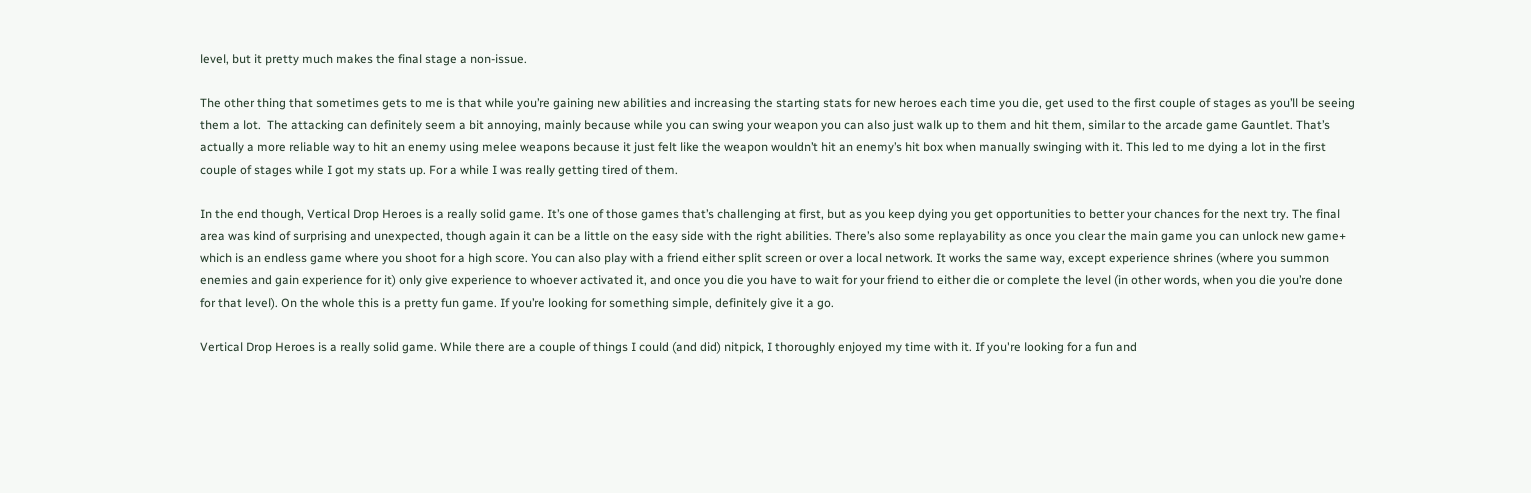level, but it pretty much makes the final stage a non-issue.

The other thing that sometimes gets to me is that while you’re gaining new abilities and increasing the starting stats for new heroes each time you die, get used to the first couple of stages as you’ll be seeing them a lot.  The attacking can definitely seem a bit annoying, mainly because while you can swing your weapon you can also just walk up to them and hit them, similar to the arcade game Gauntlet. That’s actually a more reliable way to hit an enemy using melee weapons because it just felt like the weapon wouldn’t hit an enemy’s hit box when manually swinging with it. This led to me dying a lot in the first couple of stages while I got my stats up. For a while I was really getting tired of them.

In the end though, Vertical Drop Heroes is a really solid game. It’s one of those games that’s challenging at first, but as you keep dying you get opportunities to better your chances for the next try. The final area was kind of surprising and unexpected, though again it can be a little on the easy side with the right abilities. There’s also some replayability as once you clear the main game you can unlock new game+ which is an endless game where you shoot for a high score. You can also play with a friend either split screen or over a local network. It works the same way, except experience shrines (where you summon enemies and gain experience for it) only give experience to whoever activated it, and once you die you have to wait for your friend to either die or complete the level (in other words, when you die you’re done for that level). On the whole this is a pretty fun game. If you’re looking for something simple, definitely give it a go.

Vertical Drop Heroes is a really solid game. While there are a couple of things I could (and did) nitpick, I thoroughly enjoyed my time with it. If you're looking for a fun and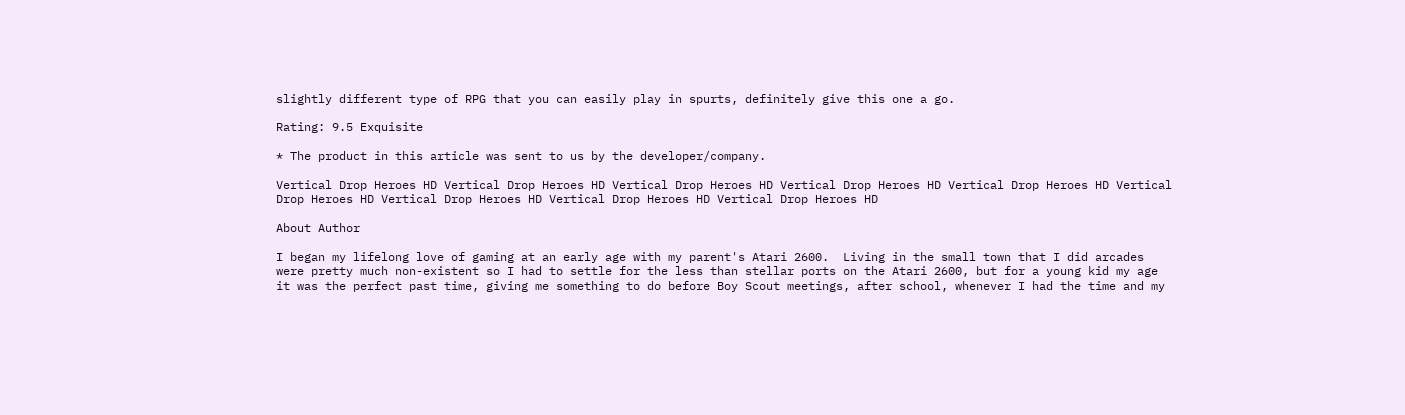slightly different type of RPG that you can easily play in spurts, definitely give this one a go.

Rating: 9.5 Exquisite

* The product in this article was sent to us by the developer/company.

Vertical Drop Heroes HD Vertical Drop Heroes HD Vertical Drop Heroes HD Vertical Drop Heroes HD Vertical Drop Heroes HD Vertical Drop Heroes HD Vertical Drop Heroes HD Vertical Drop Heroes HD Vertical Drop Heroes HD

About Author

I began my lifelong love of gaming at an early age with my parent's Atari 2600.  Living in the small town that I did arcades were pretty much non-existent so I had to settle for the less than stellar ports on the Atari 2600, but for a young kid my age it was the perfect past time, giving me something to do before Boy Scout meetings, after school, whenever I had the time and my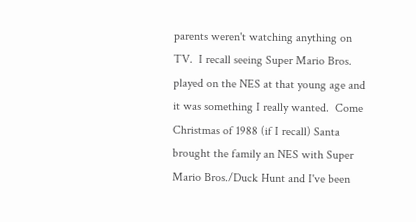parents weren't watching anything on TV.  I recall seeing Super Mario Bros. played on the NES at that young age and it was something I really wanted.  Come Christmas of 1988 (if I recall) Santa brought the family an NES with Super Mario Bros./Duck Hunt and I've been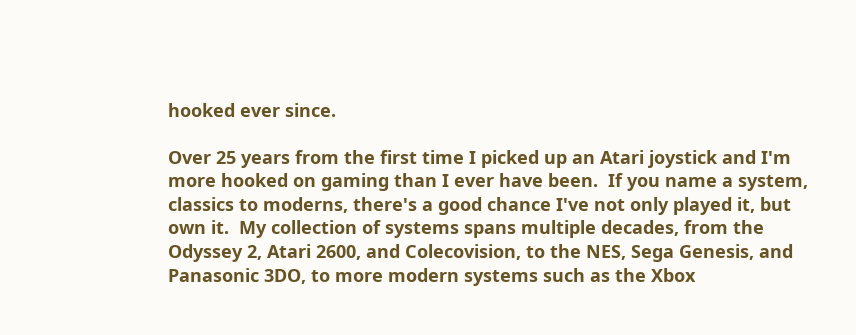hooked ever since.

Over 25 years from the first time I picked up an Atari joystick and I'm more hooked on gaming than I ever have been.  If you name a system, classics to moderns, there's a good chance I've not only played it, but own it.  My collection of systems spans multiple decades, from the Odyssey 2, Atari 2600, and Colecovision, to the NES, Sega Genesis, and Panasonic 3DO, to more modern systems such as the Xbox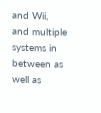and Wii, and multiple systems in between as well as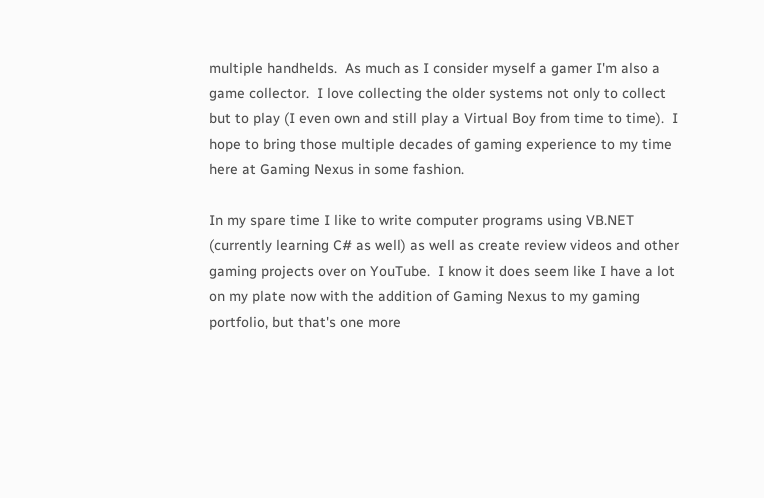multiple handhelds.  As much as I consider myself a gamer I'm also a game collector.  I love collecting the older systems not only to collect but to play (I even own and still play a Virtual Boy from time to time).  I hope to bring those multiple decades of gaming experience to my time here at Gaming Nexus in some fashion.

In my spare time I like to write computer programs using VB.NET (currently learning C# as well) as well as create review videos and other gaming projects over on YouTube.  I know it does seem like I have a lot on my plate now with the addition of Gaming Nexus to my gaming portfolio, but that's one more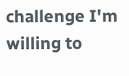challenge I'm willing to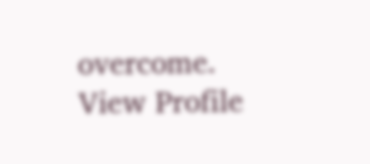overcome.
View Profile